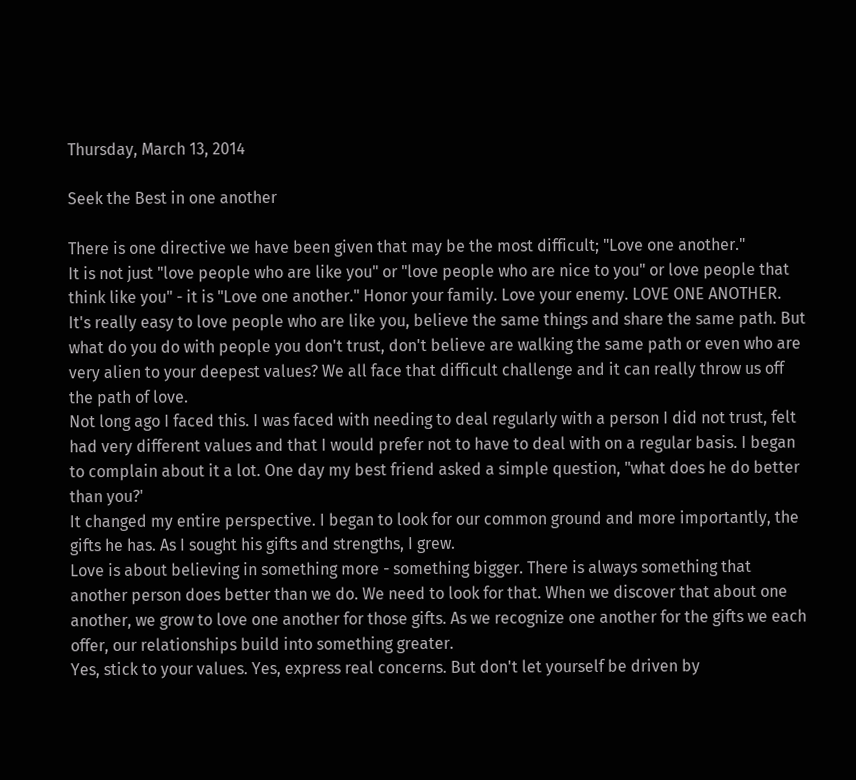Thursday, March 13, 2014

Seek the Best in one another

There is one directive we have been given that may be the most difficult; "Love one another."
It is not just "love people who are like you" or "love people who are nice to you" or love people that think like you" - it is "Love one another." Honor your family. Love your enemy. LOVE ONE ANOTHER.
It's really easy to love people who are like you, believe the same things and share the same path. But what do you do with people you don't trust, don't believe are walking the same path or even who are very alien to your deepest values? We all face that difficult challenge and it can really throw us off the path of love.
Not long ago I faced this. I was faced with needing to deal regularly with a person I did not trust, felt had very different values and that I would prefer not to have to deal with on a regular basis. I began to complain about it a lot. One day my best friend asked a simple question, "what does he do better than you?'
It changed my entire perspective. I began to look for our common ground and more importantly, the gifts he has. As I sought his gifts and strengths, I grew.
Love is about believing in something more - something bigger. There is always something that another person does better than we do. We need to look for that. When we discover that about one another, we grow to love one another for those gifts. As we recognize one another for the gifts we each offer, our relationships build into something greater.
Yes, stick to your values. Yes, express real concerns. But don't let yourself be driven by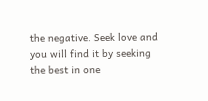the negative. Seek love and you will find it by seeking the best in one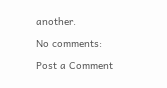another.

No comments:

Post a Comment